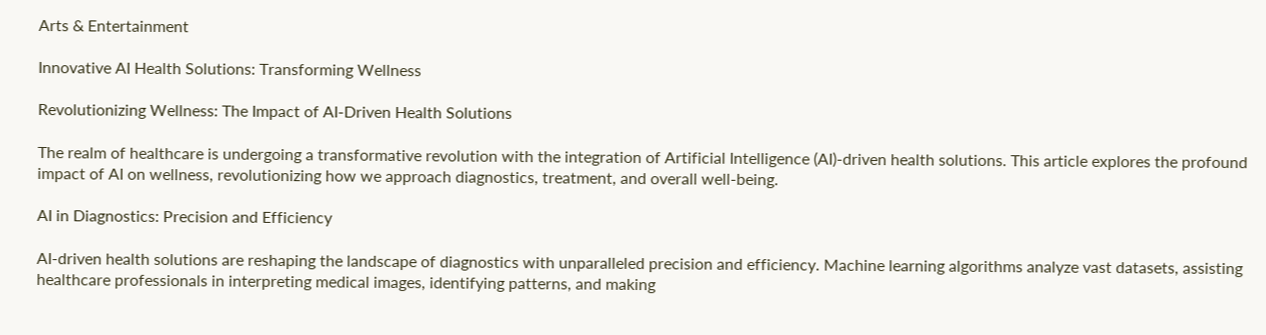Arts & Entertainment

Innovative AI Health Solutions: Transforming Wellness

Revolutionizing Wellness: The Impact of AI-Driven Health Solutions

The realm of healthcare is undergoing a transformative revolution with the integration of Artificial Intelligence (AI)-driven health solutions. This article explores the profound impact of AI on wellness, revolutionizing how we approach diagnostics, treatment, and overall well-being.

AI in Diagnostics: Precision and Efficiency

AI-driven health solutions are reshaping the landscape of diagnostics with unparalleled precision and efficiency. Machine learning algorithms analyze vast datasets, assisting healthcare professionals in interpreting medical images, identifying patterns, and making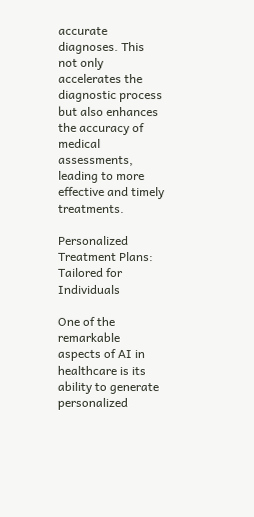accurate diagnoses. This not only accelerates the diagnostic process but also enhances the accuracy of medical assessments, leading to more effective and timely treatments.

Personalized Treatment Plans: Tailored for Individuals

One of the remarkable aspects of AI in healthcare is its ability to generate personalized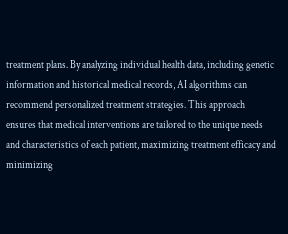treatment plans. By analyzing individual health data, including genetic information and historical medical records, AI algorithms can recommend personalized treatment strategies. This approach ensures that medical interventions are tailored to the unique needs and characteristics of each patient, maximizing treatment efficacy and minimizing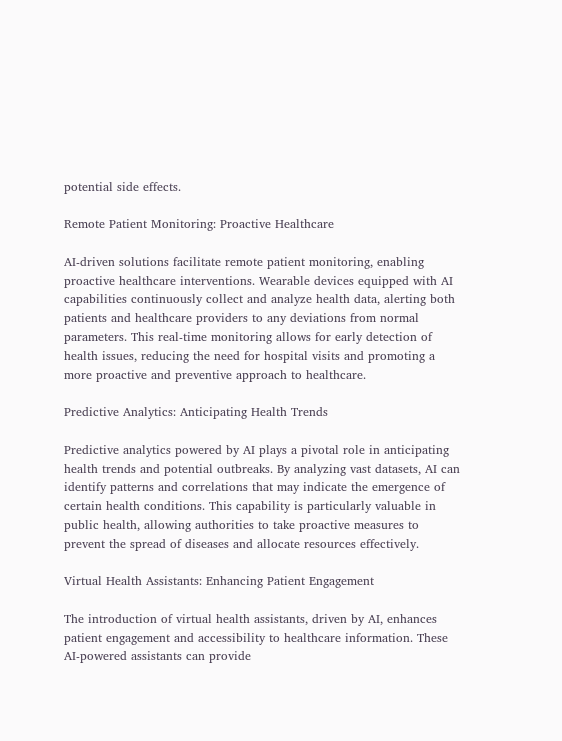potential side effects.

Remote Patient Monitoring: Proactive Healthcare

AI-driven solutions facilitate remote patient monitoring, enabling proactive healthcare interventions. Wearable devices equipped with AI capabilities continuously collect and analyze health data, alerting both patients and healthcare providers to any deviations from normal parameters. This real-time monitoring allows for early detection of health issues, reducing the need for hospital visits and promoting a more proactive and preventive approach to healthcare.

Predictive Analytics: Anticipating Health Trends

Predictive analytics powered by AI plays a pivotal role in anticipating health trends and potential outbreaks. By analyzing vast datasets, AI can identify patterns and correlations that may indicate the emergence of certain health conditions. This capability is particularly valuable in public health, allowing authorities to take proactive measures to prevent the spread of diseases and allocate resources effectively.

Virtual Health Assistants: Enhancing Patient Engagement

The introduction of virtual health assistants, driven by AI, enhances patient engagement and accessibility to healthcare information. These AI-powered assistants can provide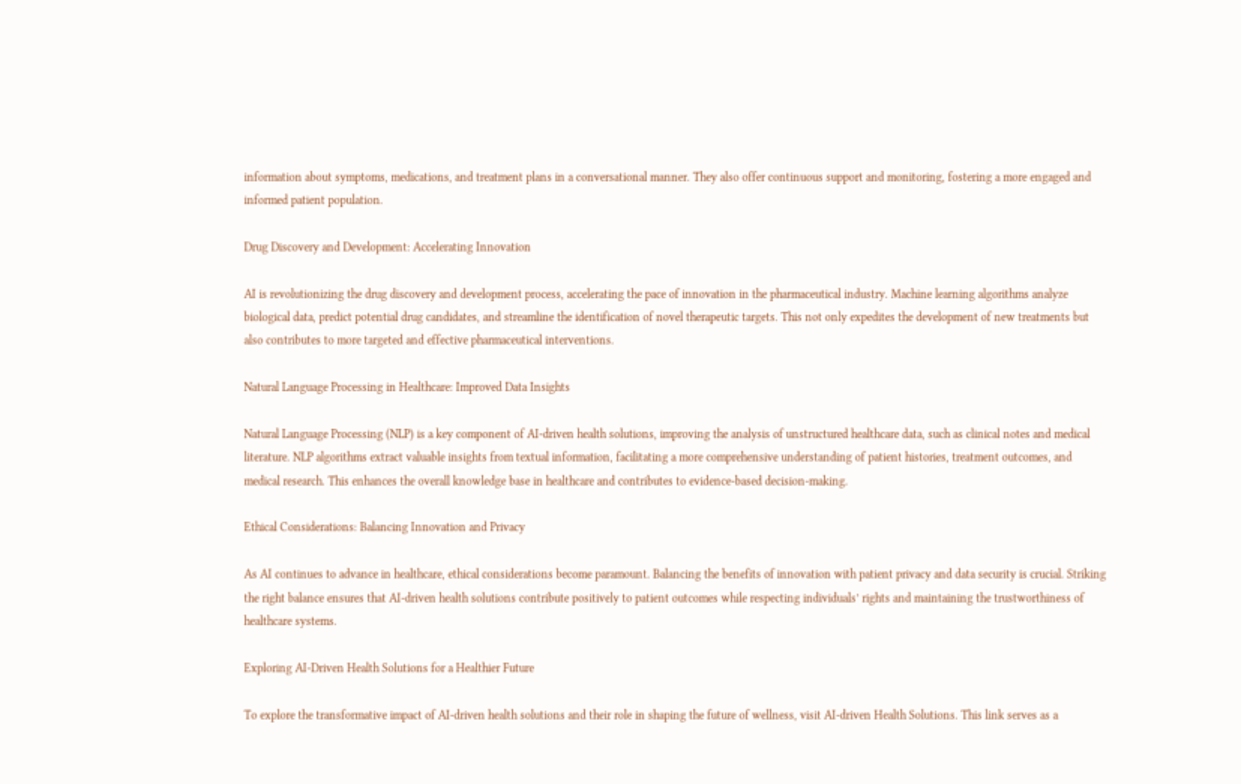information about symptoms, medications, and treatment plans in a conversational manner. They also offer continuous support and monitoring, fostering a more engaged and informed patient population.

Drug Discovery and Development: Accelerating Innovation

AI is revolutionizing the drug discovery and development process, accelerating the pace of innovation in the pharmaceutical industry. Machine learning algorithms analyze biological data, predict potential drug candidates, and streamline the identification of novel therapeutic targets. This not only expedites the development of new treatments but also contributes to more targeted and effective pharmaceutical interventions.

Natural Language Processing in Healthcare: Improved Data Insights

Natural Language Processing (NLP) is a key component of AI-driven health solutions, improving the analysis of unstructured healthcare data, such as clinical notes and medical literature. NLP algorithms extract valuable insights from textual information, facilitating a more comprehensive understanding of patient histories, treatment outcomes, and medical research. This enhances the overall knowledge base in healthcare and contributes to evidence-based decision-making.

Ethical Considerations: Balancing Innovation and Privacy

As AI continues to advance in healthcare, ethical considerations become paramount. Balancing the benefits of innovation with patient privacy and data security is crucial. Striking the right balance ensures that AI-driven health solutions contribute positively to patient outcomes while respecting individuals’ rights and maintaining the trustworthiness of healthcare systems.

Exploring AI-Driven Health Solutions for a Healthier Future

To explore the transformative impact of AI-driven health solutions and their role in shaping the future of wellness, visit AI-driven Health Solutions. This link serves as a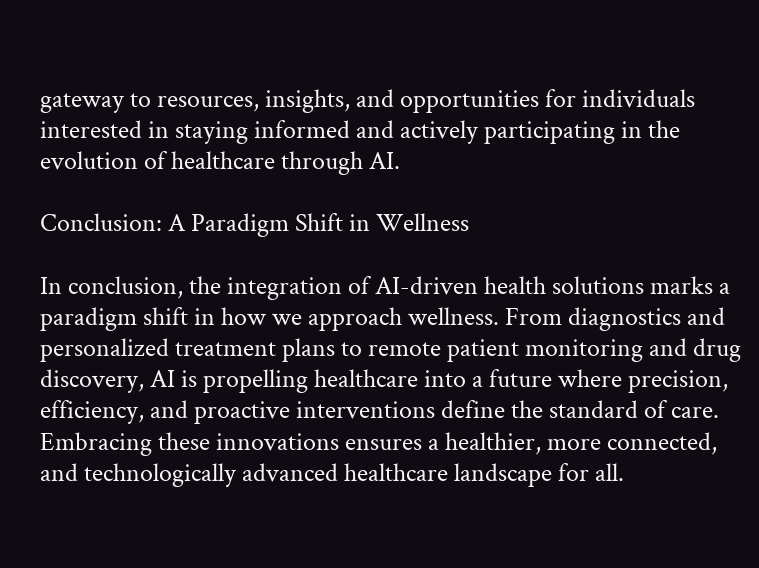gateway to resources, insights, and opportunities for individuals interested in staying informed and actively participating in the evolution of healthcare through AI.

Conclusion: A Paradigm Shift in Wellness

In conclusion, the integration of AI-driven health solutions marks a paradigm shift in how we approach wellness. From diagnostics and personalized treatment plans to remote patient monitoring and drug discovery, AI is propelling healthcare into a future where precision, efficiency, and proactive interventions define the standard of care. Embracing these innovations ensures a healthier, more connected, and technologically advanced healthcare landscape for all.